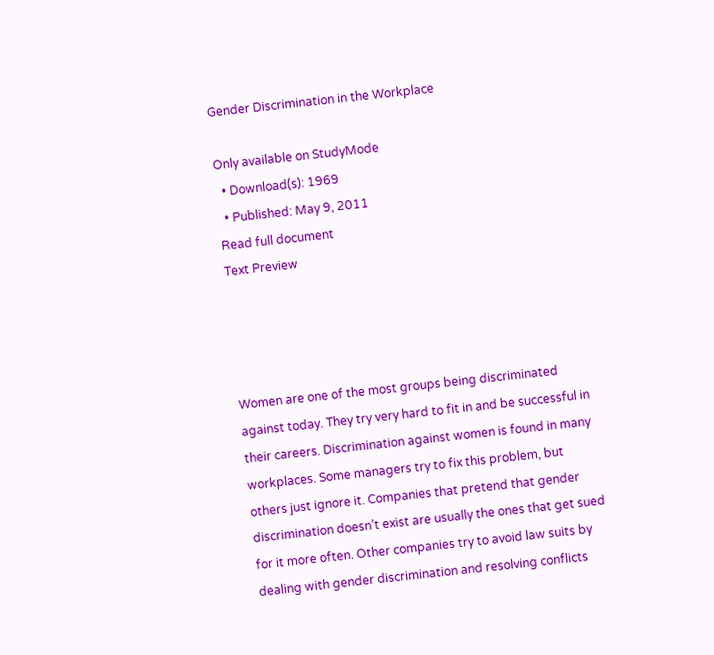Gender Discrimination in the Workplace

Only available on StudyMode
  • Download(s): 1969
  • Published: May 9, 2011
Read full document
Text Preview




Women are one of the most groups being discriminated against today. They try very hard to fit in and be successful in their careers. Discrimination against women is found in many workplaces. Some managers try to fix this problem, but others just ignore it. Companies that pretend that gender discrimination doesn’t exist are usually the ones that get sued for it more often. Other companies try to avoid law suits by dealing with gender discrimination and resolving conflicts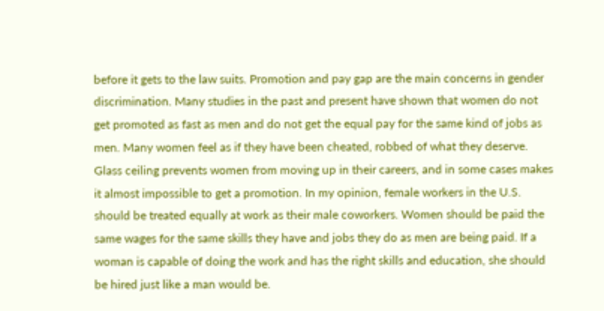before it gets to the law suits. Promotion and pay gap are the main concerns in gender discrimination. Many studies in the past and present have shown that women do not get promoted as fast as men and do not get the equal pay for the same kind of jobs as men. Many women feel as if they have been cheated, robbed of what they deserve. Glass ceiling prevents women from moving up in their careers, and in some cases makes it almost impossible to get a promotion. In my opinion, female workers in the U.S. should be treated equally at work as their male coworkers. Women should be paid the same wages for the same skills they have and jobs they do as men are being paid. If a woman is capable of doing the work and has the right skills and education, she should be hired just like a man would be.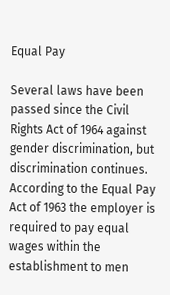Equal Pay

Several laws have been passed since the Civil Rights Act of 1964 against gender discrimination, but discrimination continues. According to the Equal Pay Act of 1963 the employer is required to pay equal wages within the establishment to men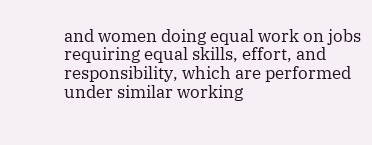and women doing equal work on jobs requiring equal skills, effort, and responsibility, which are performed under similar working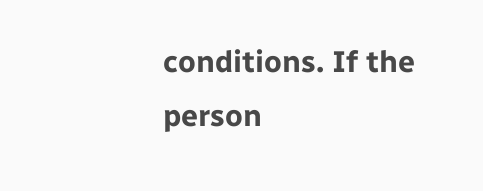conditions. If the person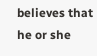believes that he or she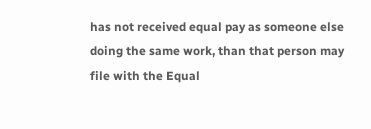has not received equal pay as someone else doing the same work, than that person may file with the Equal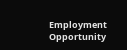Employment Opportunity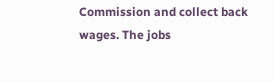Commission and collect back wages. The jobs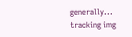generally...
tracking img